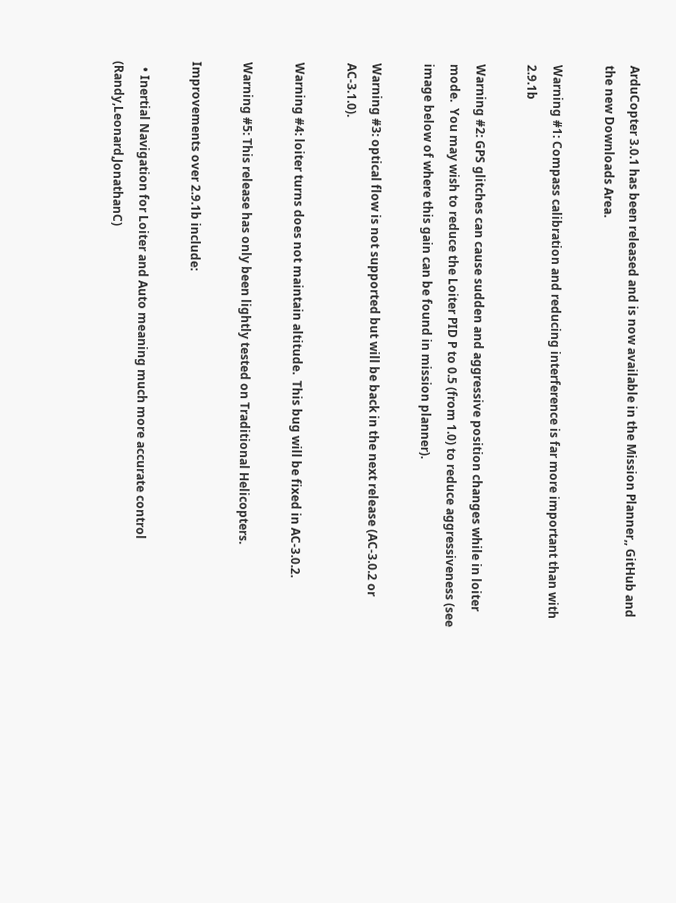ArduCopter 3.0.1 has been released and is now available in the Mission Planner,, GitHub and the new Downloads Area.

Warning #1: Compass calibration and reducing interference is far more important than with 2.9.1b

Warning #2: GPS glitches can cause sudden and aggressive position changes while in loiter mode.  You may wish to reduce the Loiter PID P to 0.5 (from 1.0) to reduce aggressiveness (see image below of where this gain can be found in mission planner).

Warning #3: optical flow is not supported but will be back in the next release (AC-3.0.2 or AC-3.1.0).

Warning #4: loiter turns does not maintain altitude.  This bug will be fixed in AC-3.0.2.

Warning #5: This release has only been lightly tested on Traditional Helicopters.

Improvements over 2.9.1b include:

  • Inertial Navigation for Loiter and Auto meaning much more accurate control (Randy,Leonard,JonathanC)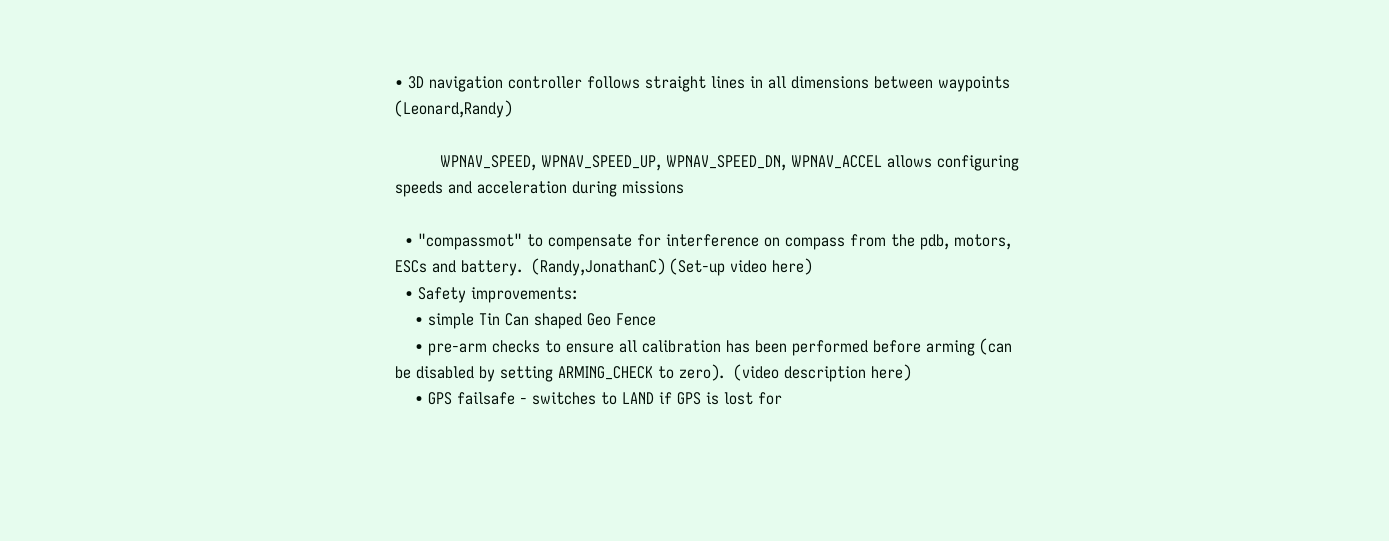• 3D navigation controller follows straight lines in all dimensions between waypoints (Leonard,Randy)

         WPNAV_SPEED, WPNAV_SPEED_UP, WPNAV_SPEED_DN, WPNAV_ACCEL allows configuring speeds and acceleration during missions

  • "compassmot" to compensate for interference on compass from the pdb, motors, ESCs and battery.  (Randy,JonathanC) (Set-up video here)
  • Safety improvements:
    • simple Tin Can shaped Geo Fence
    • pre-arm checks to ensure all calibration has been performed before arming (can be disabled by setting ARMING_CHECK to zero).  (video description here)
    • GPS failsafe - switches to LAND if GPS is lost for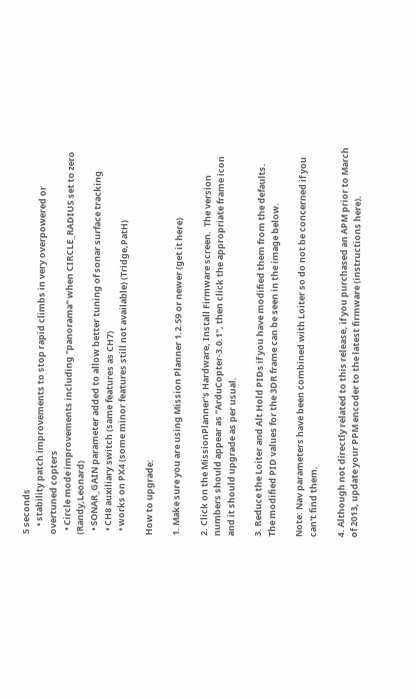5 seconds
    • stability patch improvements to stop rapid climbs in very overpowered or overtuned copters
  • Circle mode improvements including "panorama" when CIRCLE_RADIUS set to zero (Randy,Leonard)
  • SONAR_GAIN parameter added to allow better tuning of sonar surface tracking
  • CH8 auxiliary switch (same features as CH7)
  • works on PX4 (some minor features still not available) (Tridge,PatH)

How to upgrade:

1. Make sure you are using Mission Planner 1.2.59 or newer (get it here)

2. Click on the MissionPlanner's Hardware, Install Firmware screen.  The version numbers should appear as "ArduCopter-3.0.1", then click the appropriate frame icon and it should upgrade as per usual.

3. Reduce the Loiter and Alt Hold PIDs if you have modified them from the defaults.  The modified PID values for the 3DR frame can be seen in the image below.

Note: Nav parameters have been combined with Loiter so do not be concerned if you can't find them.

4. Although not directly related to this release, if you purchased an APM prior to March of 2013, update your PPM encoder to the latest firmware (instructions here).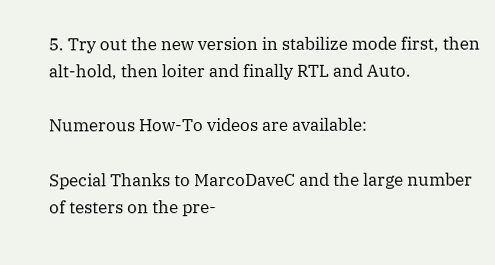5. Try out the new version in stabilize mode first, then alt-hold, then loiter and finally RTL and Auto.

Numerous How-To videos are available:

Special Thanks to MarcoDaveC and the large number of testers on the pre-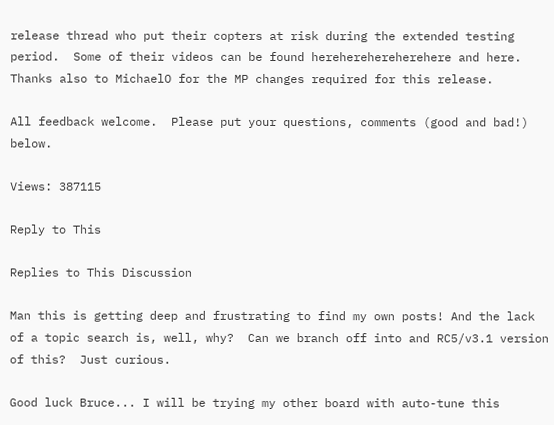release thread who put their copters at risk during the extended testing period.  Some of their videos can be found hereherehereherehere and here.  Thanks also to MichaelO for the MP changes required for this release.

All feedback welcome.  Please put your questions, comments (good and bad!) below.

Views: 387115

Reply to This

Replies to This Discussion

Man this is getting deep and frustrating to find my own posts! And the lack of a topic search is, well, why?  Can we branch off into and RC5/v3.1 version of this?  Just curious.

Good luck Bruce... I will be trying my other board with auto-tune this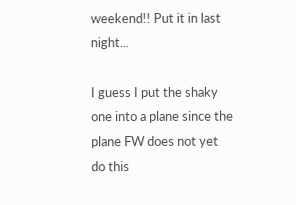weekend!! Put it in last night...

I guess I put the shaky one into a plane since the plane FW does not yet do this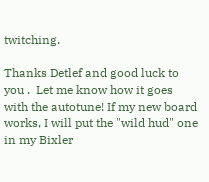twitching.

Thanks Detlef and good luck to you .  Let me know how it goes with the autotune! If my new board works, I will put the "wild hud" one in my Bixler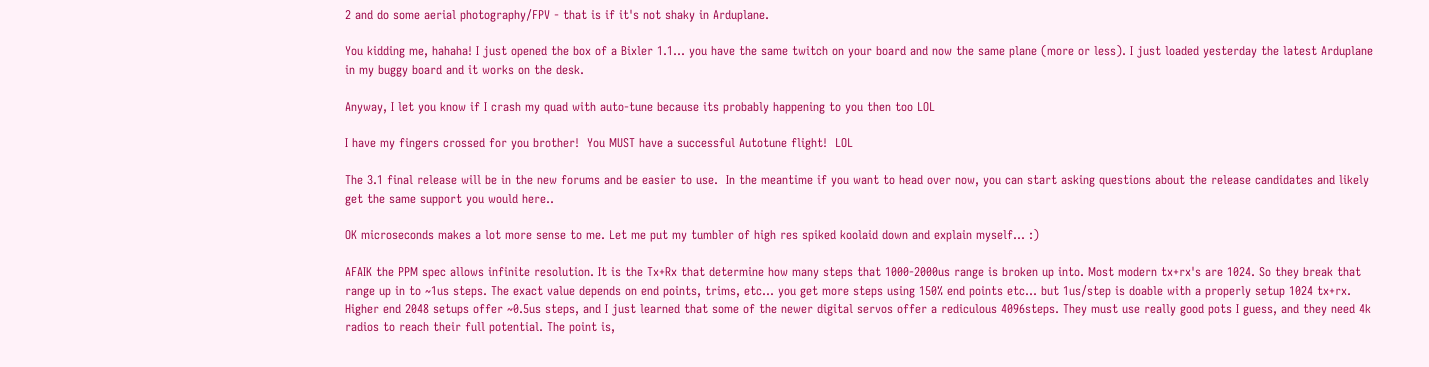2 and do some aerial photography/FPV - that is if it's not shaky in Arduplane.

You kidding me, hahaha! I just opened the box of a Bixler 1.1... you have the same twitch on your board and now the same plane (more or less). I just loaded yesterday the latest Arduplane in my buggy board and it works on the desk.

Anyway, I let you know if I crash my quad with auto-tune because its probably happening to you then too LOL

I have my fingers crossed for you brother!  You MUST have a successful Autotune flight!  LOL

The 3.1 final release will be in the new forums and be easier to use.  In the meantime if you want to head over now, you can start asking questions about the release candidates and likely get the same support you would here..

OK microseconds makes a lot more sense to me. Let me put my tumbler of high res spiked koolaid down and explain myself... :)

AFAIK the PPM spec allows infinite resolution. It is the Tx+Rx that determine how many steps that 1000-2000us range is broken up into. Most modern tx+rx's are 1024. So they break that range up in to ~1us steps. The exact value depends on end points, trims, etc... you get more steps using 150% end points etc... but 1us/step is doable with a properly setup 1024 tx+rx. Higher end 2048 setups offer ~0.5us steps, and I just learned that some of the newer digital servos offer a rediculous 4096steps. They must use really good pots I guess, and they need 4k radios to reach their full potential. The point is,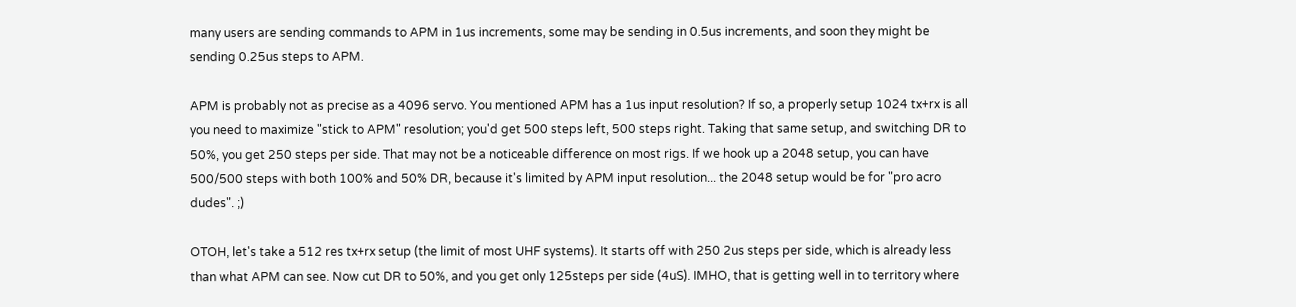many users are sending commands to APM in 1us increments, some may be sending in 0.5us increments, and soon they might be sending 0.25us steps to APM.

APM is probably not as precise as a 4096 servo. You mentioned APM has a 1us input resolution? If so, a properly setup 1024 tx+rx is all you need to maximize "stick to APM" resolution; you'd get 500 steps left, 500 steps right. Taking that same setup, and switching DR to 50%, you get 250 steps per side. That may not be a noticeable difference on most rigs. If we hook up a 2048 setup, you can have 500/500 steps with both 100% and 50% DR, because it's limited by APM input resolution... the 2048 setup would be for "pro acro dudes". ;)

OTOH, let's take a 512 res tx+rx setup (the limit of most UHF systems). It starts off with 250 2us steps per side, which is already less than what APM can see. Now cut DR to 50%, and you get only 125steps per side (4uS). IMHO, that is getting well in to territory where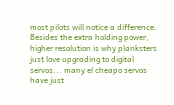most pilots will notice a difference. Besides the extra holding power, higher resolution is why planksters just love upgrading to digital servos... many el cheapo servos have just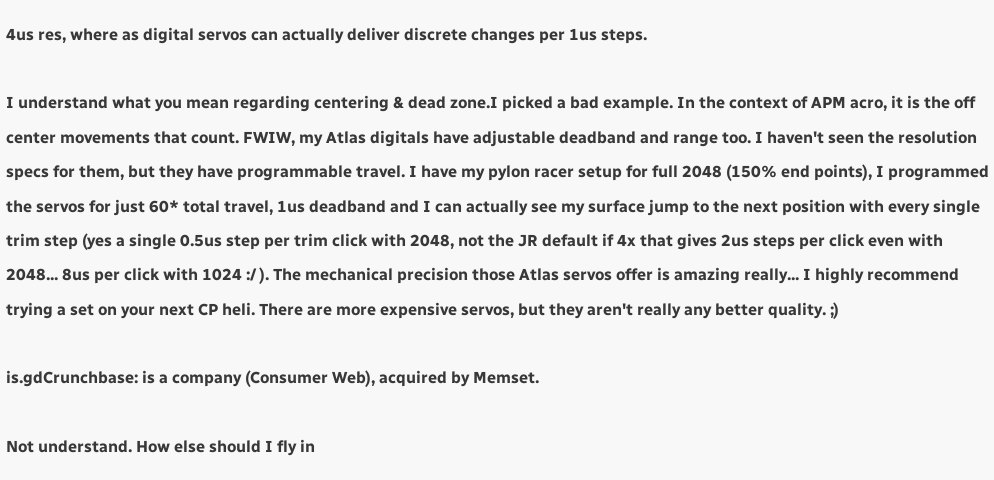4us res, where as digital servos can actually deliver discrete changes per 1us steps.

I understand what you mean regarding centering & dead zone.I picked a bad example. In the context of APM acro, it is the off center movements that count. FWIW, my Atlas digitals have adjustable deadband and range too. I haven't seen the resolution specs for them, but they have programmable travel. I have my pylon racer setup for full 2048 (150% end points), I programmed the servos for just 60* total travel, 1us deadband and I can actually see my surface jump to the next position with every single trim step (yes a single 0.5us step per trim click with 2048, not the JR default if 4x that gives 2us steps per click even with 2048... 8us per click with 1024 :/ ). The mechanical precision those Atlas servos offer is amazing really... I highly recommend trying a set on your next CP heli. There are more expensive servos, but they aren't really any better quality. ;)

is.gdCrunchbase: is a company (Consumer Web), acquired by Memset.

Not understand. How else should I fly in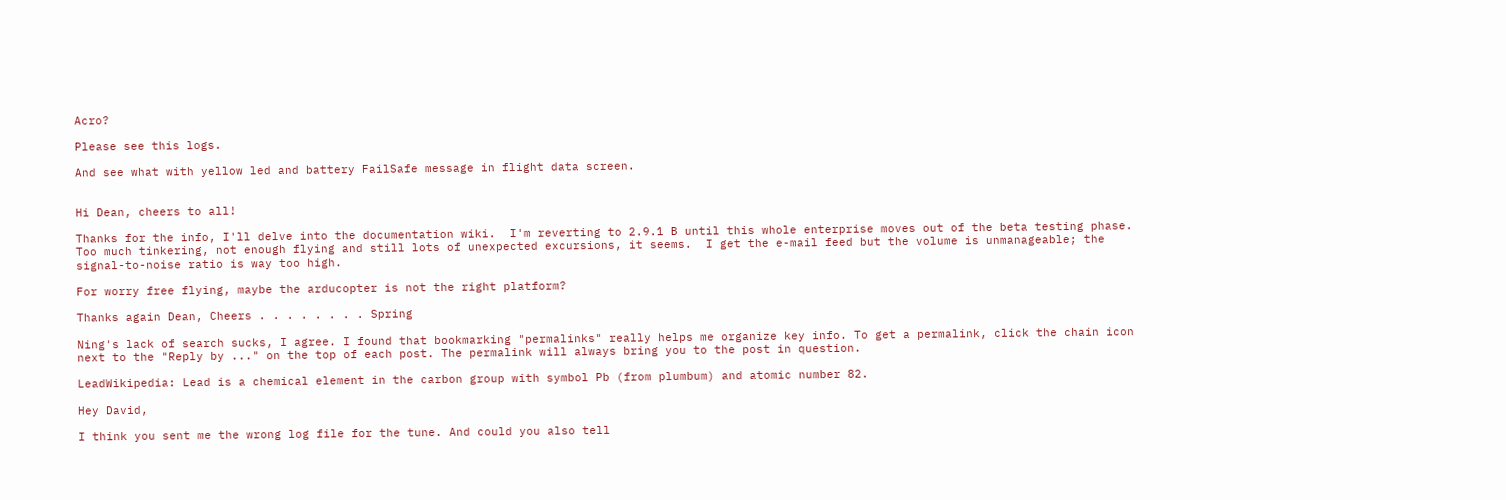Acro?

Please see this logs.

And see what with yellow led and battery FailSafe message in flight data screen.


Hi Dean, cheers to all!

Thanks for the info, I'll delve into the documentation wiki.  I'm reverting to 2.9.1 B until this whole enterprise moves out of the beta testing phase.   Too much tinkering, not enough flying and still lots of unexpected excursions, it seems.  I get the e-mail feed but the volume is unmanageable; the signal-to-noise ratio is way too high.

For worry free flying, maybe the arducopter is not the right platform?

Thanks again Dean, Cheers . . . . . . . . Spring

Ning's lack of search sucks, I agree. I found that bookmarking "permalinks" really helps me organize key info. To get a permalink, click the chain icon next to the "Reply by ..." on the top of each post. The permalink will always bring you to the post in question.

LeadWikipedia: Lead is a chemical element in the carbon group with symbol Pb (from plumbum) and atomic number 82.

Hey David,

I think you sent me the wrong log file for the tune. And could you also tell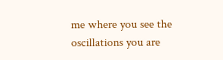me where you see the oscillations you are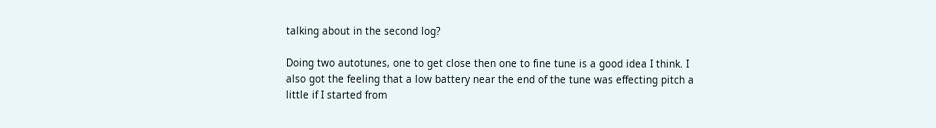talking about in the second log?

Doing two autotunes, one to get close then one to fine tune is a good idea I think. I also got the feeling that a low battery near the end of the tune was effecting pitch a little if I started from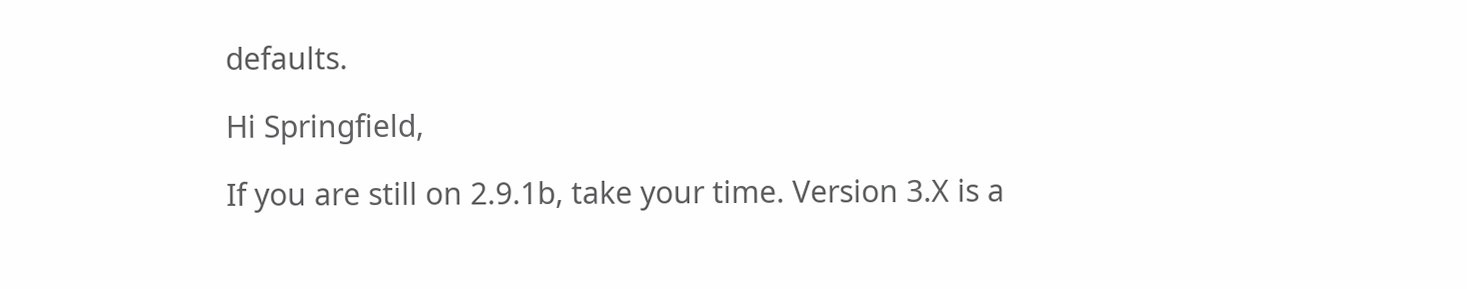defaults.

Hi Springfield,

If you are still on 2.9.1b, take your time. Version 3.X is a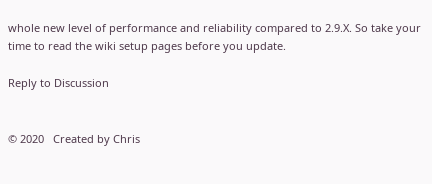whole new level of performance and reliability compared to 2.9.X. So take your time to read the wiki setup pages before you update.

Reply to Discussion


© 2020   Created by Chris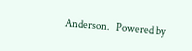Anderson.   Powered by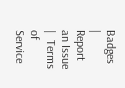Badges  |  Report an Issue  |  Terms of Service